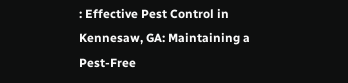: Effective Pest Control in Kennesaw, GA: Maintaining a Pest-Free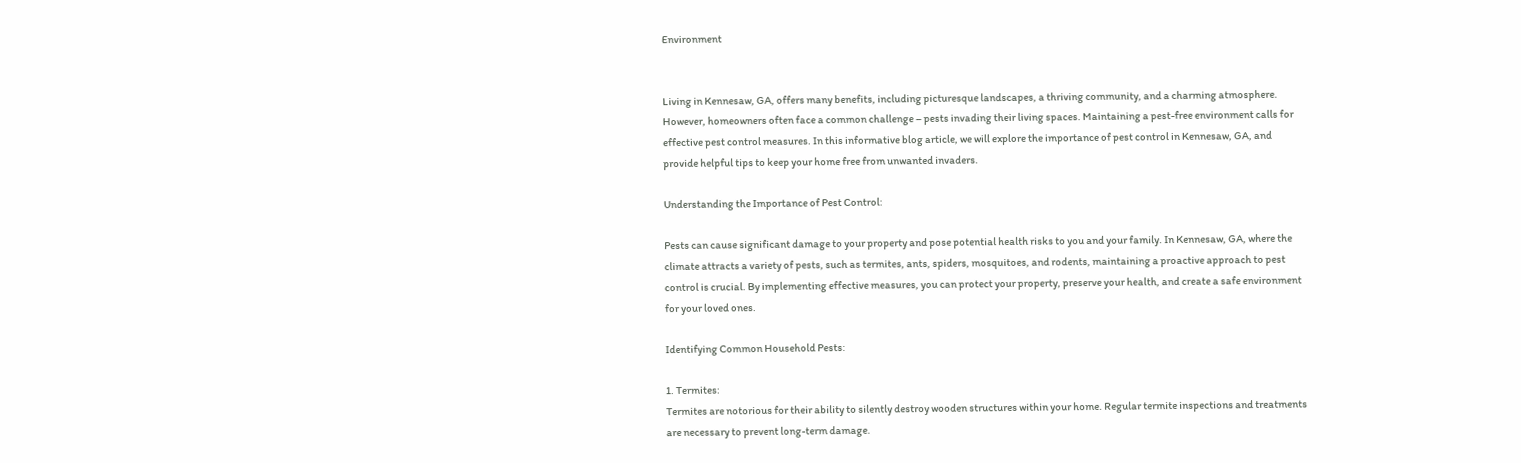Environment


Living in Kennesaw, GA, offers many benefits, including picturesque landscapes, a thriving community, and a charming atmosphere. However, homeowners often face a common challenge – pests invading their living spaces. Maintaining a pest-free environment calls for effective pest control measures. In this informative blog article, we will explore the importance of pest control in Kennesaw, GA, and provide helpful tips to keep your home free from unwanted invaders.

Understanding the Importance of Pest Control:

Pests can cause significant damage to your property and pose potential health risks to you and your family. In Kennesaw, GA, where the climate attracts a variety of pests, such as termites, ants, spiders, mosquitoes, and rodents, maintaining a proactive approach to pest control is crucial. By implementing effective measures, you can protect your property, preserve your health, and create a safe environment for your loved ones.

Identifying Common Household Pests:

1. Termites:
Termites are notorious for their ability to silently destroy wooden structures within your home. Regular termite inspections and treatments are necessary to prevent long-term damage.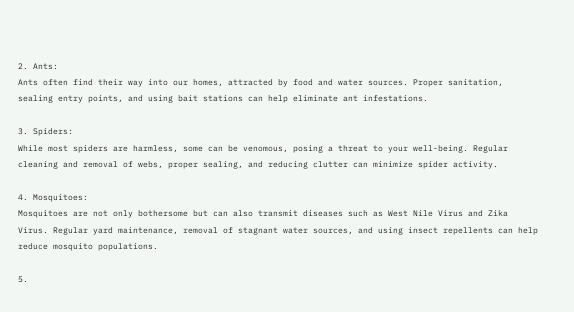2. Ants:
Ants often find their way into our homes, attracted by food and water sources. Proper sanitation, sealing entry points, and using bait stations can help eliminate ant infestations.

3. Spiders:
While most spiders are harmless, some can be venomous, posing a threat to your well-being. Regular cleaning and removal of webs, proper sealing, and reducing clutter can minimize spider activity.

4. Mosquitoes:
Mosquitoes are not only bothersome but can also transmit diseases such as West Nile Virus and Zika Virus. Regular yard maintenance, removal of stagnant water sources, and using insect repellents can help reduce mosquito populations.

5.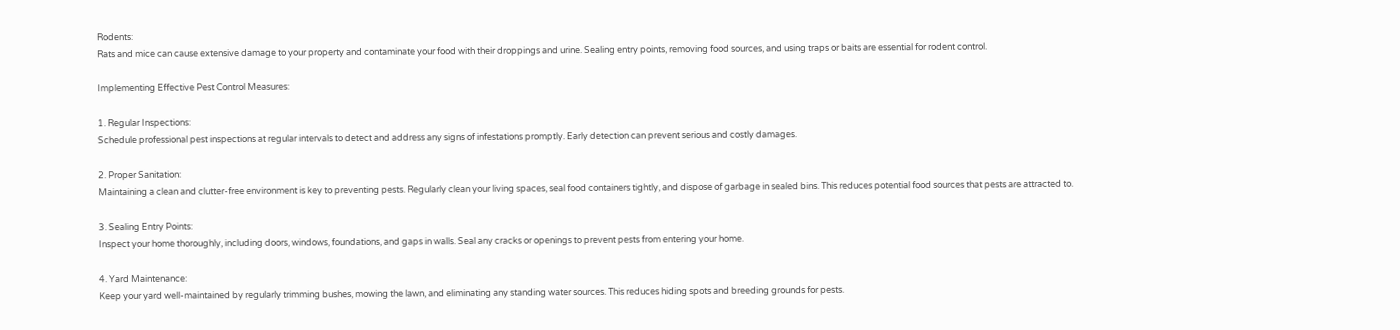Rodents:
Rats and mice can cause extensive damage to your property and contaminate your food with their droppings and urine. Sealing entry points, removing food sources, and using traps or baits are essential for rodent control.

Implementing Effective Pest Control Measures:

1. Regular Inspections:
Schedule professional pest inspections at regular intervals to detect and address any signs of infestations promptly. Early detection can prevent serious and costly damages.

2. Proper Sanitation:
Maintaining a clean and clutter-free environment is key to preventing pests. Regularly clean your living spaces, seal food containers tightly, and dispose of garbage in sealed bins. This reduces potential food sources that pests are attracted to.

3. Sealing Entry Points:
Inspect your home thoroughly, including doors, windows, foundations, and gaps in walls. Seal any cracks or openings to prevent pests from entering your home.

4. Yard Maintenance:
Keep your yard well-maintained by regularly trimming bushes, mowing the lawn, and eliminating any standing water sources. This reduces hiding spots and breeding grounds for pests.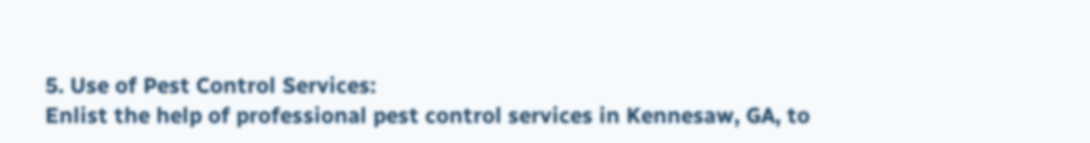5. Use of Pest Control Services:
Enlist the help of professional pest control services in Kennesaw, GA, to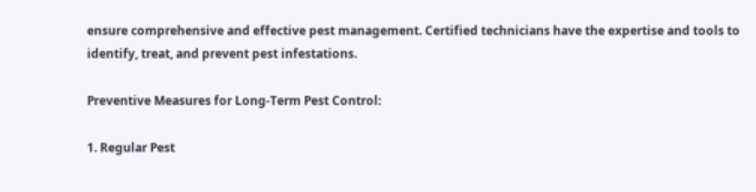ensure comprehensive and effective pest management. Certified technicians have the expertise and tools to identify, treat, and prevent pest infestations.

Preventive Measures for Long-Term Pest Control:

1. Regular Pest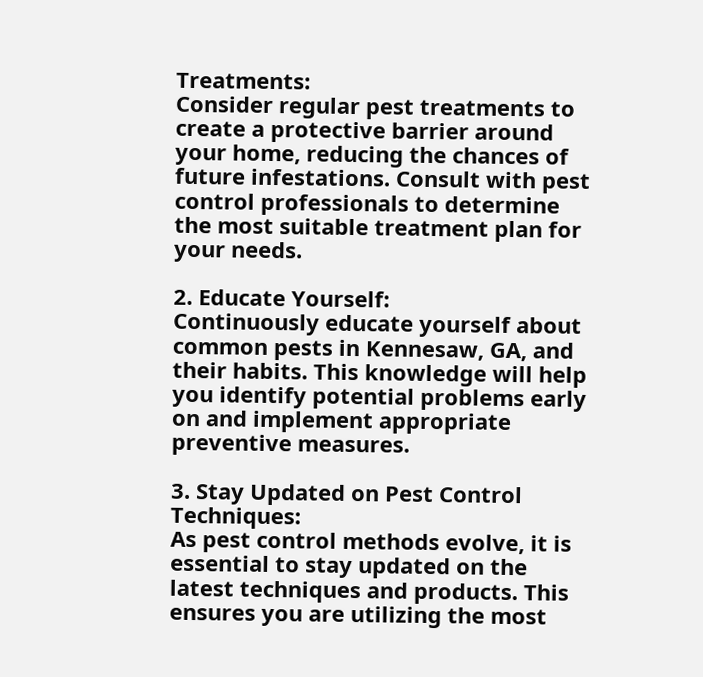Treatments:
Consider regular pest treatments to create a protective barrier around your home, reducing the chances of future infestations. Consult with pest control professionals to determine the most suitable treatment plan for your needs.

2. Educate Yourself:
Continuously educate yourself about common pests in Kennesaw, GA, and their habits. This knowledge will help you identify potential problems early on and implement appropriate preventive measures.

3. Stay Updated on Pest Control Techniques:
As pest control methods evolve, it is essential to stay updated on the latest techniques and products. This ensures you are utilizing the most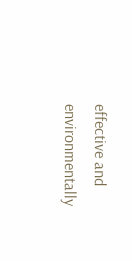effective and environmentally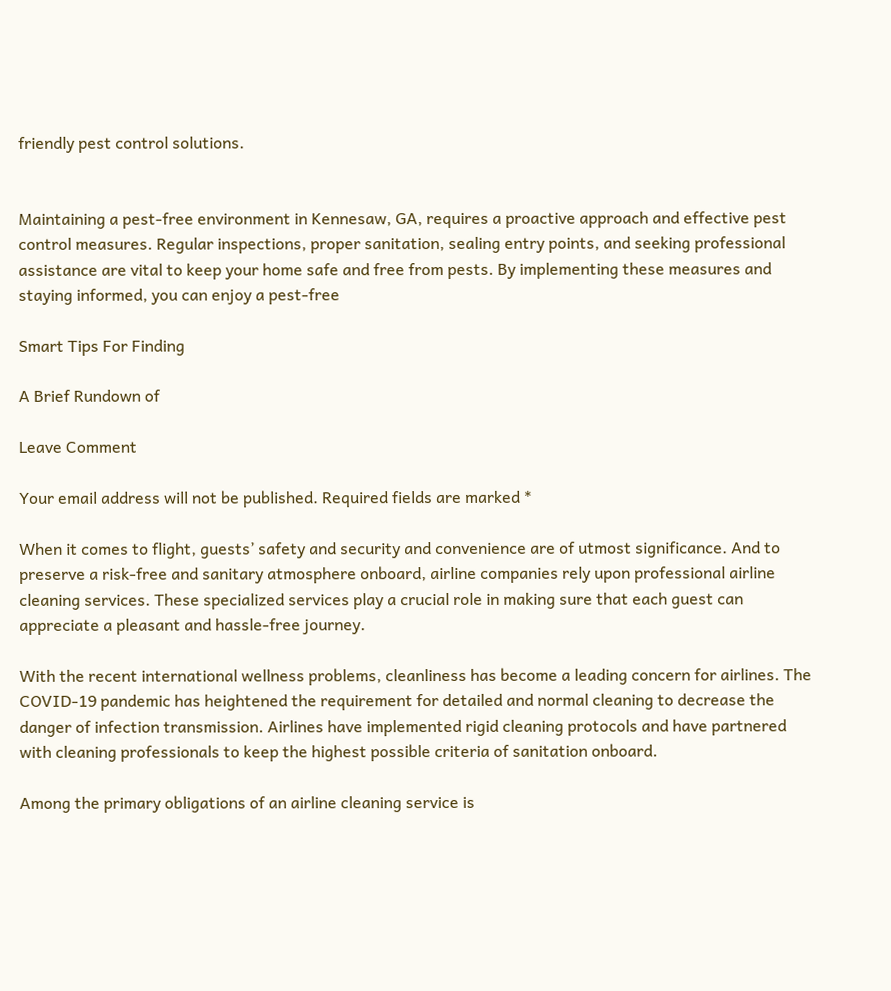friendly pest control solutions.


Maintaining a pest-free environment in Kennesaw, GA, requires a proactive approach and effective pest control measures. Regular inspections, proper sanitation, sealing entry points, and seeking professional assistance are vital to keep your home safe and free from pests. By implementing these measures and staying informed, you can enjoy a pest-free

Smart Tips For Finding

A Brief Rundown of

Leave Comment

Your email address will not be published. Required fields are marked *

When it comes to flight, guests’ safety and security and convenience are of utmost significance. And to preserve a risk-free and sanitary atmosphere onboard, airline companies rely upon professional airline cleaning services. These specialized services play a crucial role in making sure that each guest can appreciate a pleasant and hassle-free journey.

With the recent international wellness problems, cleanliness has become a leading concern for airlines. The COVID-19 pandemic has heightened the requirement for detailed and normal cleaning to decrease the danger of infection transmission. Airlines have implemented rigid cleaning protocols and have partnered with cleaning professionals to keep the highest possible criteria of sanitation onboard.

Among the primary obligations of an airline cleaning service is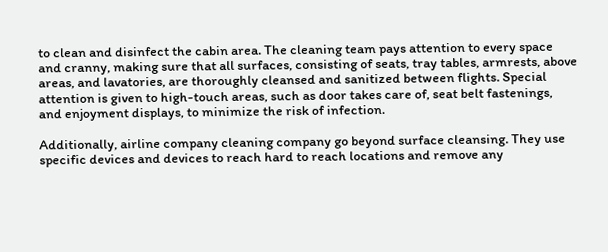to clean and disinfect the cabin area. The cleaning team pays attention to every space and cranny, making sure that all surfaces, consisting of seats, tray tables, armrests, above areas, and lavatories, are thoroughly cleansed and sanitized between flights. Special attention is given to high-touch areas, such as door takes care of, seat belt fastenings, and enjoyment displays, to minimize the risk of infection.

Additionally, airline company cleaning company go beyond surface cleansing. They use specific devices and devices to reach hard to reach locations and remove any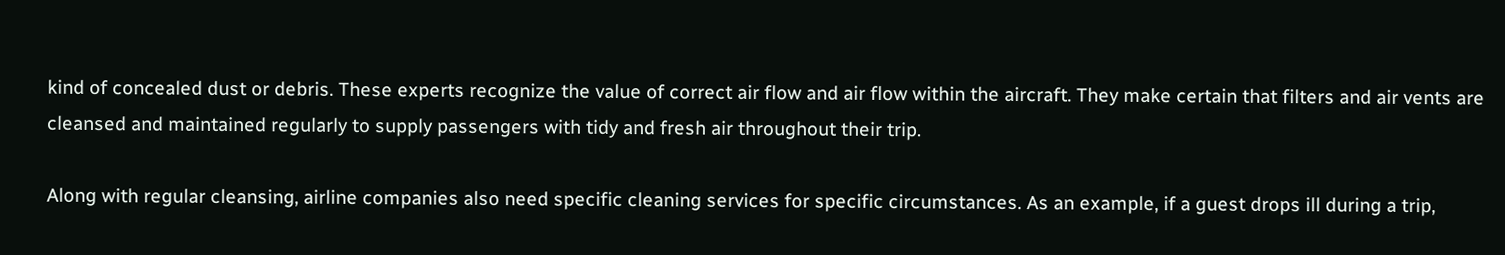kind of concealed dust or debris. These experts recognize the value of correct air flow and air flow within the aircraft. They make certain that filters and air vents are cleansed and maintained regularly to supply passengers with tidy and fresh air throughout their trip.

Along with regular cleansing, airline companies also need specific cleaning services for specific circumstances. As an example, if a guest drops ill during a trip,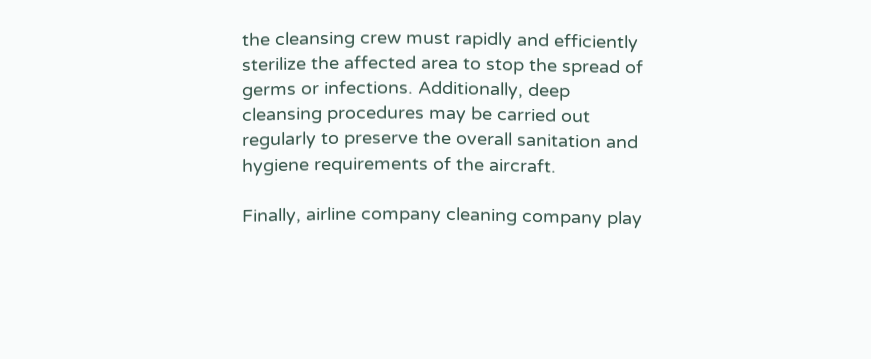the cleansing crew must rapidly and efficiently sterilize the affected area to stop the spread of germs or infections. Additionally, deep cleansing procedures may be carried out regularly to preserve the overall sanitation and hygiene requirements of the aircraft.

Finally, airline company cleaning company play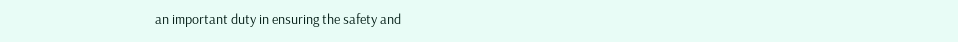an important duty in ensuring the safety and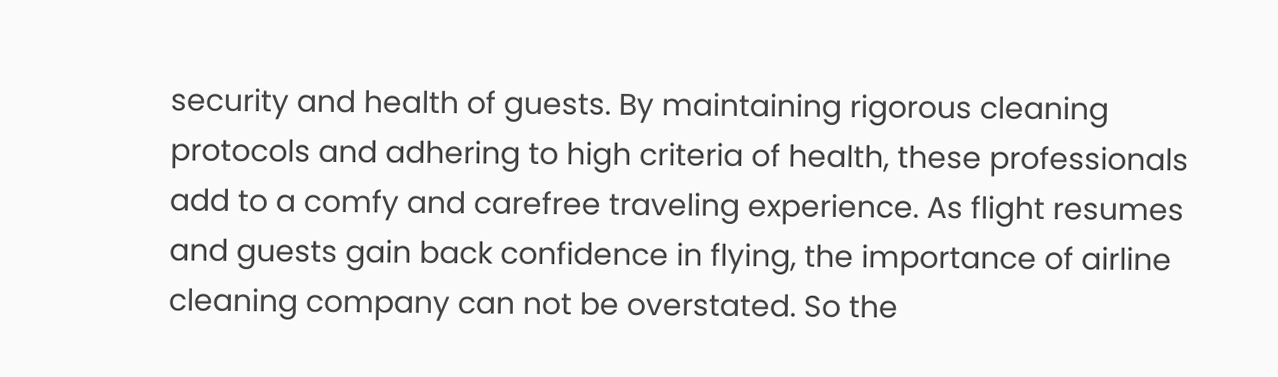security and health of guests. By maintaining rigorous cleaning protocols and adhering to high criteria of health, these professionals add to a comfy and carefree traveling experience. As flight resumes and guests gain back confidence in flying, the importance of airline cleaning company can not be overstated. So the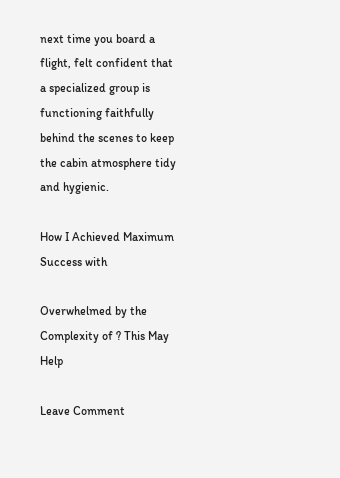next time you board a flight, felt confident that a specialized group is functioning faithfully behind the scenes to keep the cabin atmosphere tidy and hygienic.

How I Achieved Maximum Success with

Overwhelmed by the Complexity of ? This May Help

Leave Comment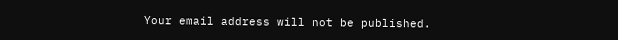Your email address will not be published.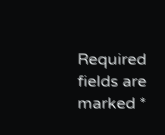Required fields are marked *